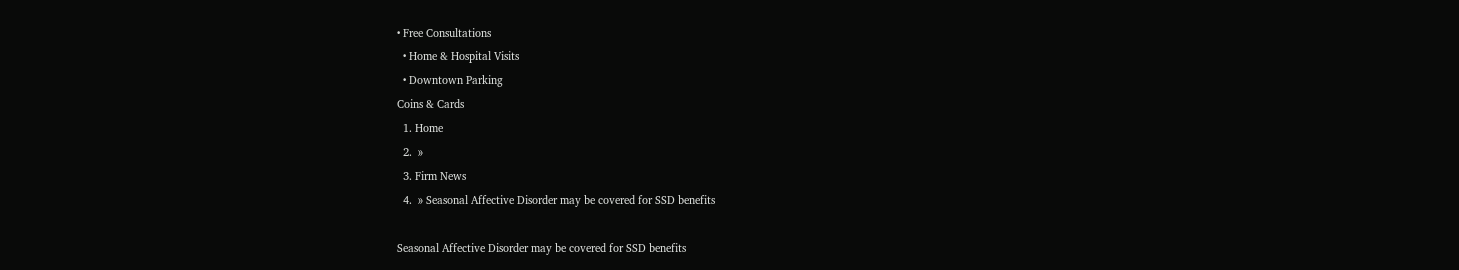• Free Consultations
  • Home & Hospital Visits
  • Downtown Parking
Coins & Cards
  1. Home
  2.  »
  3. Firm News
  4.  » Seasonal Affective Disorder may be covered for SSD benefits

Seasonal Affective Disorder may be covered for SSD benefits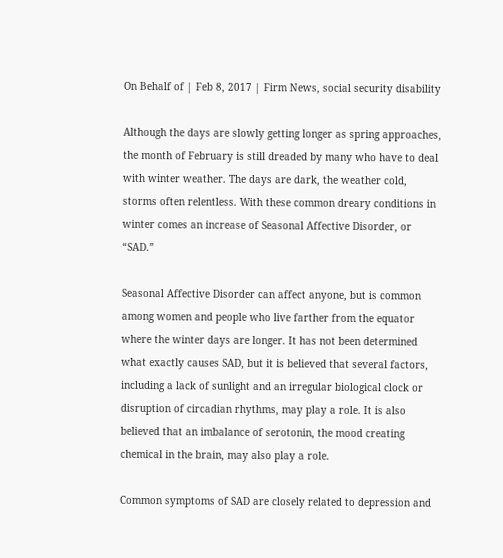On Behalf of | Feb 8, 2017 | Firm News, social security disability

Although the days are slowly getting longer as spring approaches, the month of February is still dreaded by many who have to deal with winter weather. The days are dark, the weather cold, storms often relentless. With these common dreary conditions in winter comes an increase of Seasonal Affective Disorder, or “SAD.”

Seasonal Affective Disorder can affect anyone, but is common among women and people who live farther from the equator where the winter days are longer. It has not been determined what exactly causes SAD, but it is believed that several factors, including a lack of sunlight and an irregular biological clock or disruption of circadian rhythms, may play a role. It is also believed that an imbalance of serotonin, the mood creating chemical in the brain, may also play a role.

Common symptoms of SAD are closely related to depression and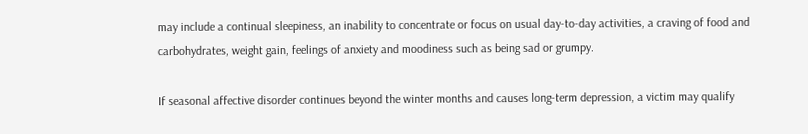may include a continual sleepiness, an inability to concentrate or focus on usual day-to-day activities, a craving of food and carbohydrates, weight gain, feelings of anxiety and moodiness such as being sad or grumpy.

If seasonal affective disorder continues beyond the winter months and causes long-term depression, a victim may qualify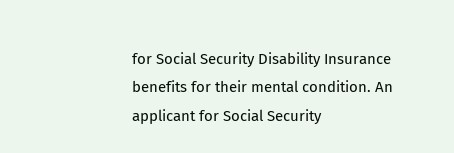for Social Security Disability Insurance benefits for their mental condition. An applicant for Social Security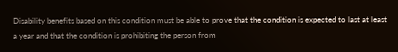Disability benefits based on this condition must be able to prove that the condition is expected to last at least a year and that the condition is prohibiting the person from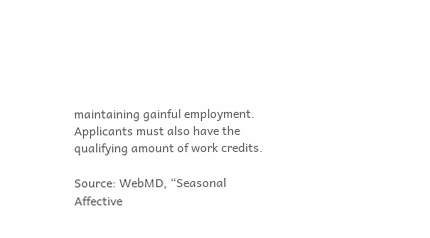maintaining gainful employment. Applicants must also have the qualifying amount of work credits.

Source: WebMD, “Seasonal Affective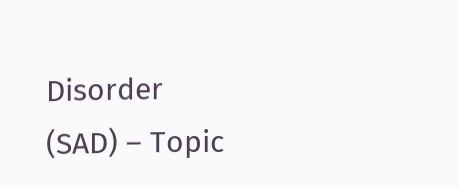Disorder (SAD) – Topic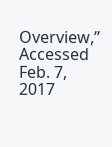Overview,” Accessed Feb. 7, 2017